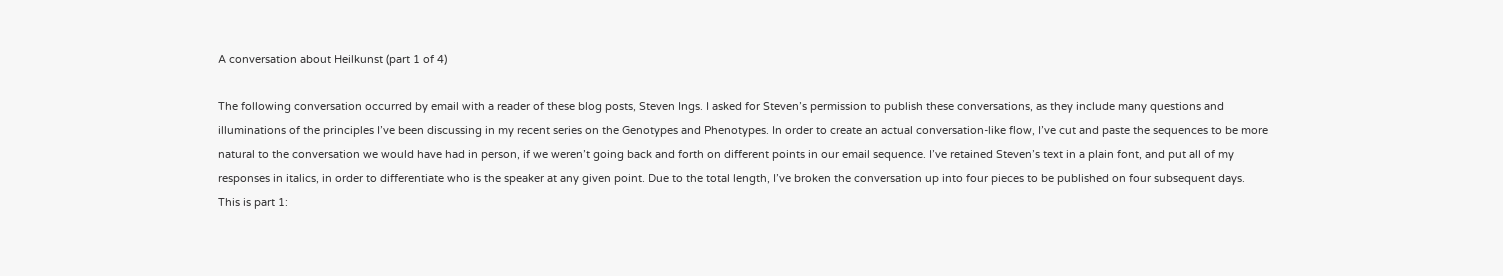A conversation about Heilkunst (part 1 of 4)

The following conversation occurred by email with a reader of these blog posts, Steven Ings. I asked for Steven’s permission to publish these conversations, as they include many questions and illuminations of the principles I’ve been discussing in my recent series on the Genotypes and Phenotypes. In order to create an actual conversation-like flow, I’ve cut and paste the sequences to be more natural to the conversation we would have had in person, if we weren’t going back and forth on different points in our email sequence. I’ve retained Steven’s text in a plain font, and put all of my responses in italics, in order to differentiate who is the speaker at any given point. Due to the total length, I’ve broken the conversation up into four pieces to be published on four subsequent days. This is part 1: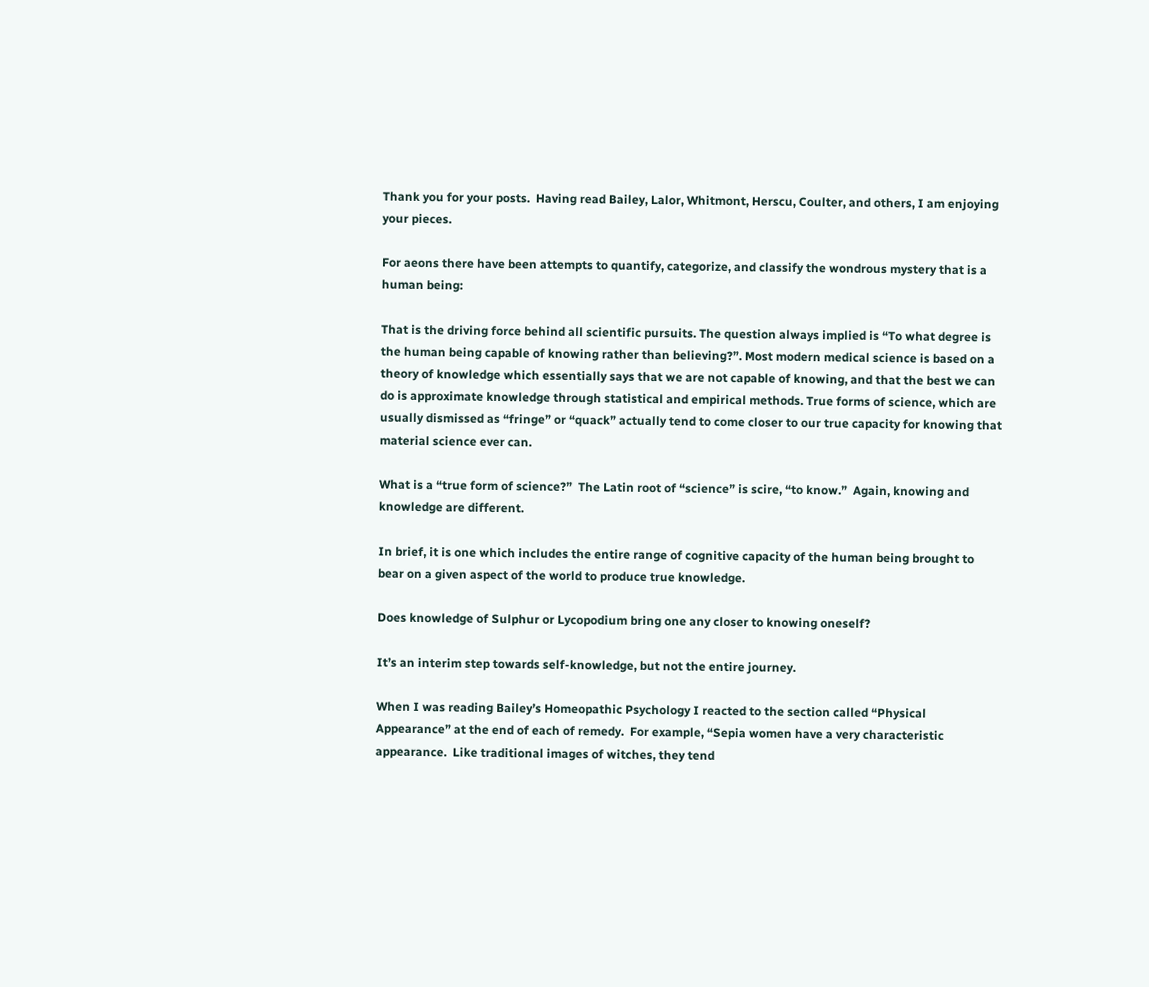Thank you for your posts.  Having read Bailey, Lalor, Whitmont, Herscu, Coulter, and others, I am enjoying your pieces.

For aeons there have been attempts to quantify, categorize, and classify the wondrous mystery that is a human being:

That is the driving force behind all scientific pursuits. The question always implied is “To what degree is the human being capable of knowing rather than believing?”. Most modern medical science is based on a theory of knowledge which essentially says that we are not capable of knowing, and that the best we can do is approximate knowledge through statistical and empirical methods. True forms of science, which are usually dismissed as “fringe” or “quack” actually tend to come closer to our true capacity for knowing that material science ever can.

What is a “true form of science?”  The Latin root of “science” is scire, “to know.”  Again, knowing and knowledge are different.

In brief, it is one which includes the entire range of cognitive capacity of the human being brought to bear on a given aspect of the world to produce true knowledge.

Does knowledge of Sulphur or Lycopodium bring one any closer to knowing oneself?

It’s an interim step towards self-knowledge, but not the entire journey.

When I was reading Bailey’s Homeopathic Psychology I reacted to the section called “Physical Appearance” at the end of each of remedy.  For example, “Sepia women have a very characteristic appearance.  Like traditional images of witches, they tend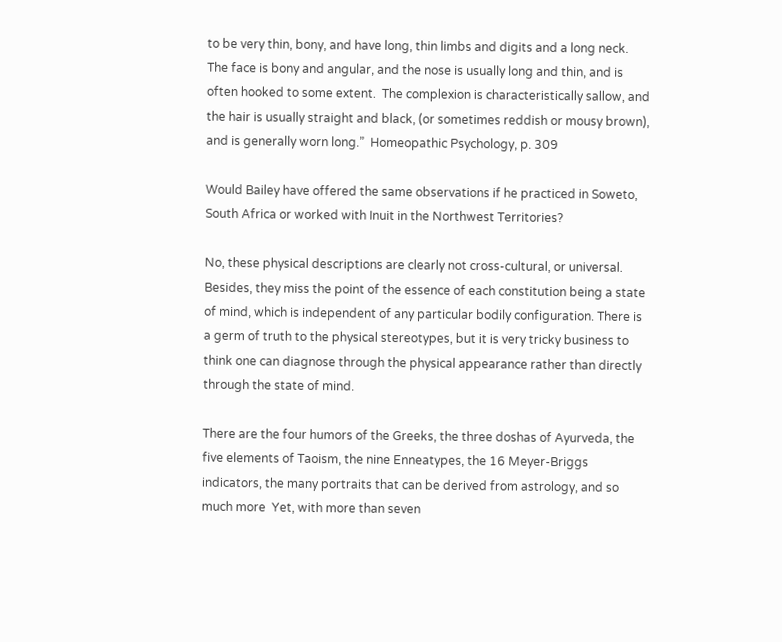to be very thin, bony, and have long, thin limbs and digits and a long neck.  The face is bony and angular, and the nose is usually long and thin, and is often hooked to some extent.  The complexion is characteristically sallow, and the hair is usually straight and black, (or sometimes reddish or mousy brown), and is generally worn long.”  Homeopathic Psychology, p. 309

Would Bailey have offered the same observations if he practiced in Soweto, South Africa or worked with Inuit in the Northwest Territories?

No, these physical descriptions are clearly not cross-cultural, or universal. Besides, they miss the point of the essence of each constitution being a state of mind, which is independent of any particular bodily configuration. There is a germ of truth to the physical stereotypes, but it is very tricky business to think one can diagnose through the physical appearance rather than directly through the state of mind.

There are the four humors of the Greeks, the three doshas of Ayurveda, the five elements of Taoism, the nine Enneatypes, the 16 Meyer-Briggs indicators, the many portraits that can be derived from astrology, and so much more  Yet, with more than seven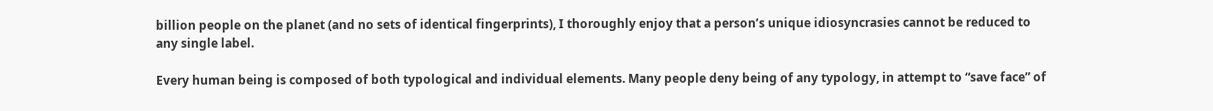billion people on the planet (and no sets of identical fingerprints), I thoroughly enjoy that a person’s unique idiosyncrasies cannot be reduced to any single label.

Every human being is composed of both typological and individual elements. Many people deny being of any typology, in attempt to “save face” of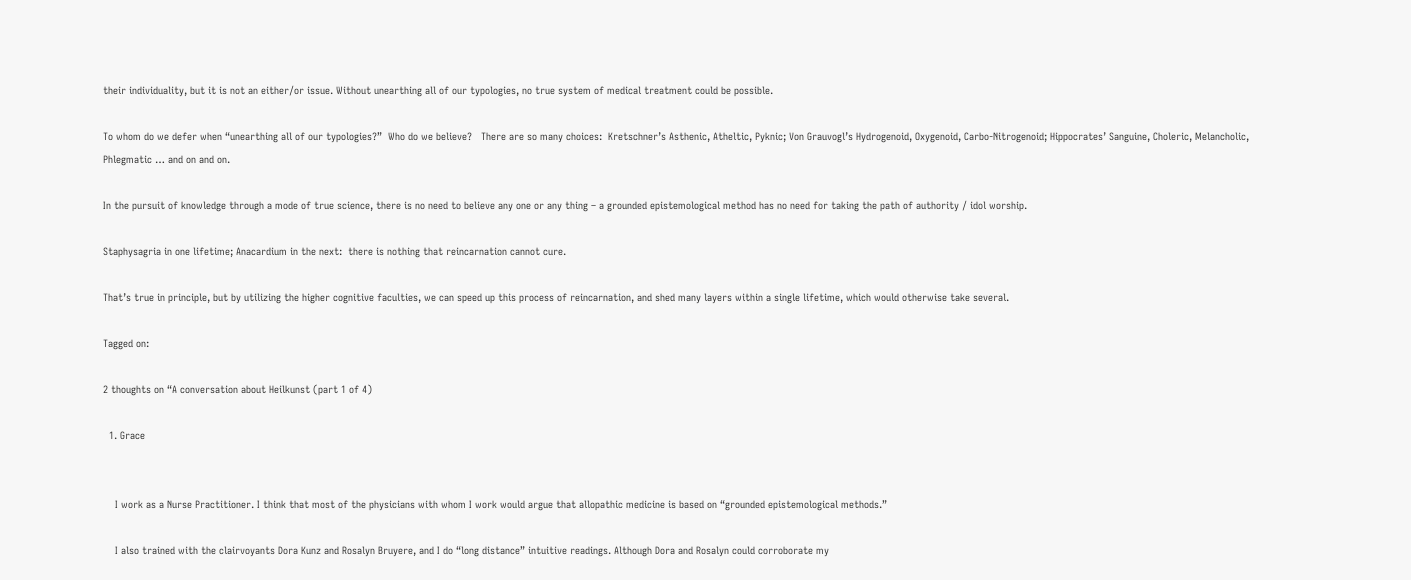their individuality, but it is not an either/or issue. Without unearthing all of our typologies, no true system of medical treatment could be possible.

To whom do we defer when “unearthing all of our typologies?”  Who do we believe?   There are so many choices:  Kretschner’s Asthenic, Atheltic, Pyknic; Von Grauvogl’s Hydrogenoid, Oxygenoid, Carbo-Nitrogenoid; Hippocrates’ Sanguine, Choleric, Melancholic, Phlegmatic … and on and on.

In the pursuit of knowledge through a mode of true science, there is no need to believe any one or any thing – a grounded epistemological method has no need for taking the path of authority / idol worship.

Staphysagria in one lifetime; Anacardium in the next:  there is nothing that reincarnation cannot cure.

That’s true in principle, but by utilizing the higher cognitive faculties, we can speed up this process of reincarnation, and shed many layers within a single lifetime, which would otherwise take several.

Tagged on:

2 thoughts on “A conversation about Heilkunst (part 1 of 4)

  1. Grace


    I work as a Nurse Practitioner. I think that most of the physicians with whom I work would argue that allopathic medicine is based on “grounded epistemological methods.”

    I also trained with the clairvoyants Dora Kunz and Rosalyn Bruyere, and I do “long distance” intuitive readings. Although Dora and Rosalyn could corroborate my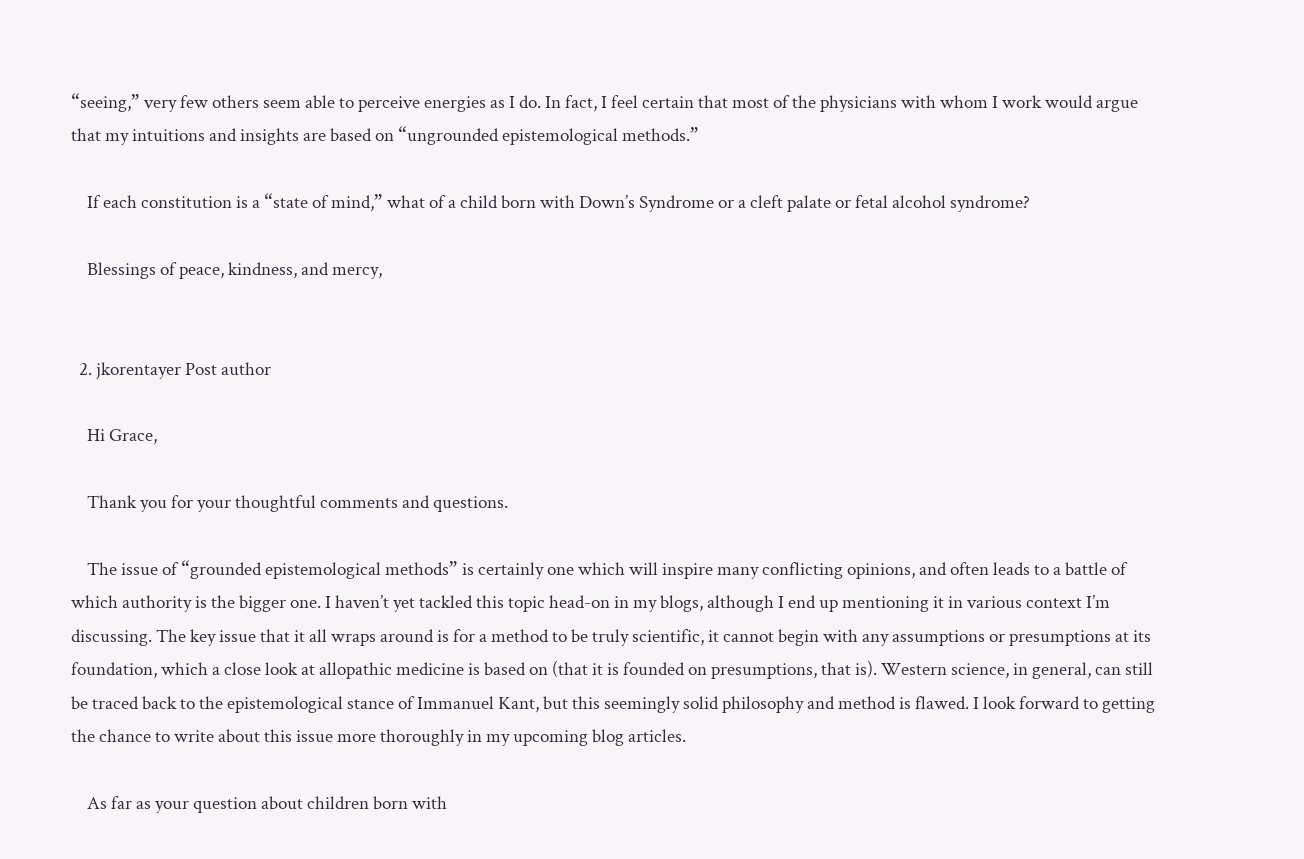“seeing,” very few others seem able to perceive energies as I do. In fact, I feel certain that most of the physicians with whom I work would argue that my intuitions and insights are based on “ungrounded epistemological methods.”

    If each constitution is a “state of mind,” what of a child born with Down’s Syndrome or a cleft palate or fetal alcohol syndrome?

    Blessings of peace, kindness, and mercy,


  2. jkorentayer Post author

    Hi Grace,

    Thank you for your thoughtful comments and questions.

    The issue of “grounded epistemological methods” is certainly one which will inspire many conflicting opinions, and often leads to a battle of which authority is the bigger one. I haven’t yet tackled this topic head-on in my blogs, although I end up mentioning it in various context I’m discussing. The key issue that it all wraps around is for a method to be truly scientific, it cannot begin with any assumptions or presumptions at its foundation, which a close look at allopathic medicine is based on (that it is founded on presumptions, that is). Western science, in general, can still be traced back to the epistemological stance of Immanuel Kant, but this seemingly solid philosophy and method is flawed. I look forward to getting the chance to write about this issue more thoroughly in my upcoming blog articles.

    As far as your question about children born with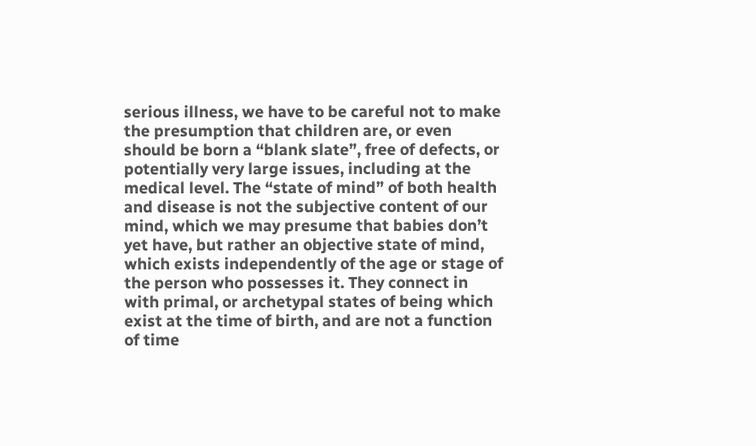serious illness, we have to be careful not to make the presumption that children are, or even should be born a “blank slate”, free of defects, or potentially very large issues, including at the medical level. The “state of mind” of both health and disease is not the subjective content of our mind, which we may presume that babies don’t yet have, but rather an objective state of mind, which exists independently of the age or stage of the person who possesses it. They connect in with primal, or archetypal states of being which exist at the time of birth, and are not a function of time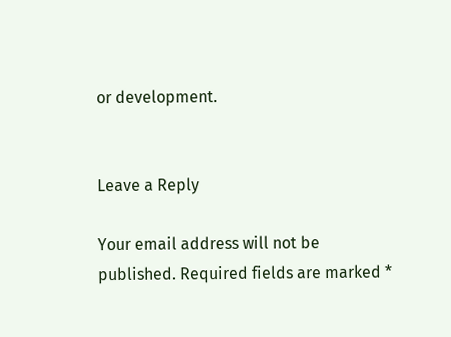or development.


Leave a Reply

Your email address will not be published. Required fields are marked *